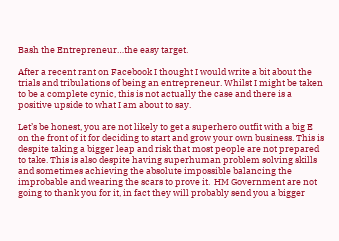Bash the Entrepreneur…the easy target.

After a recent rant on Facebook I thought I would write a bit about the trials and tribulations of being an entrepreneur. Whilst I might be taken to be a complete cynic, this is not actually the case and there is a positive upside to what I am about to say.

Let’s be honest, you are not likely to get a superhero outfit with a big E on the front of it for deciding to start and grow your own business. This is despite taking a bigger leap and risk that most people are not prepared to take. This is also despite having superhuman problem solving skills and sometimes achieving the absolute impossible balancing the improbable and wearing the scars to prove it.  HM Government are not going to thank you for it, in fact they will probably send you a bigger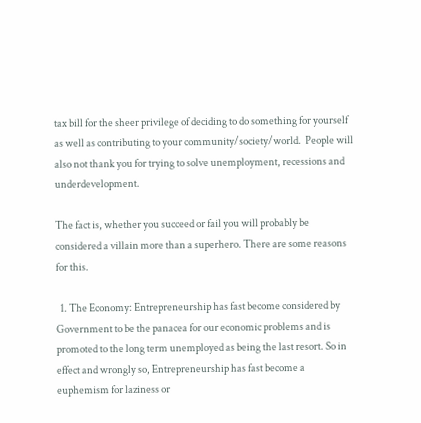tax bill for the sheer privilege of deciding to do something for yourself as well as contributing to your community/society/world.  People will also not thank you for trying to solve unemployment, recessions and underdevelopment.

The fact is, whether you succeed or fail you will probably be considered a villain more than a superhero. There are some reasons for this.

  1. The Economy: Entrepreneurship has fast become considered by Government to be the panacea for our economic problems and is promoted to the long term unemployed as being the last resort. So in effect and wrongly so, Entrepreneurship has fast become a euphemism for laziness or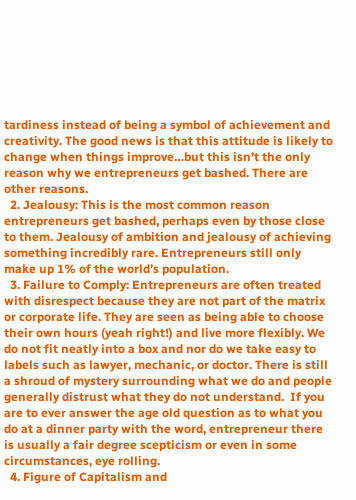tardiness instead of being a symbol of achievement and creativity. The good news is that this attitude is likely to change when things improve…but this isn’t the only reason why we entrepreneurs get bashed. There are other reasons.
  2. Jealousy: This is the most common reason entrepreneurs get bashed, perhaps even by those close to them. Jealousy of ambition and jealousy of achieving something incredibly rare. Entrepreneurs still only make up 1% of the world’s population.
  3. Failure to Comply: Entrepreneurs are often treated with disrespect because they are not part of the matrix or corporate life. They are seen as being able to choose their own hours (yeah right!) and live more flexibly. We do not fit neatly into a box and nor do we take easy to labels such as lawyer, mechanic, or doctor. There is still a shroud of mystery surrounding what we do and people generally distrust what they do not understand.  If you are to ever answer the age old question as to what you do at a dinner party with the word, entrepreneur there is usually a fair degree scepticism or even in some circumstances, eye rolling.
  4. Figure of Capitalism and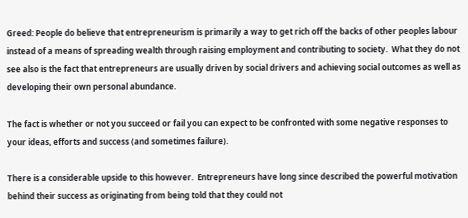Greed: People do believe that entrepreneurism is primarily a way to get rich off the backs of other peoples labour instead of a means of spreading wealth through raising employment and contributing to society.  What they do not see also is the fact that entrepreneurs are usually driven by social drivers and achieving social outcomes as well as developing their own personal abundance.

The fact is whether or not you succeed or fail you can expect to be confronted with some negative responses to your ideas, efforts and success (and sometimes failure).

There is a considerable upside to this however.  Entrepreneurs have long since described the powerful motivation behind their success as originating from being told that they could not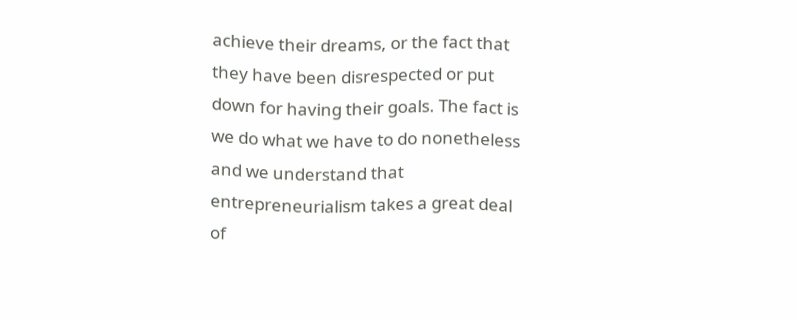achieve their dreams, or the fact that they have been disrespected or put down for having their goals. The fact is we do what we have to do nonetheless and we understand that entrepreneurialism takes a great deal of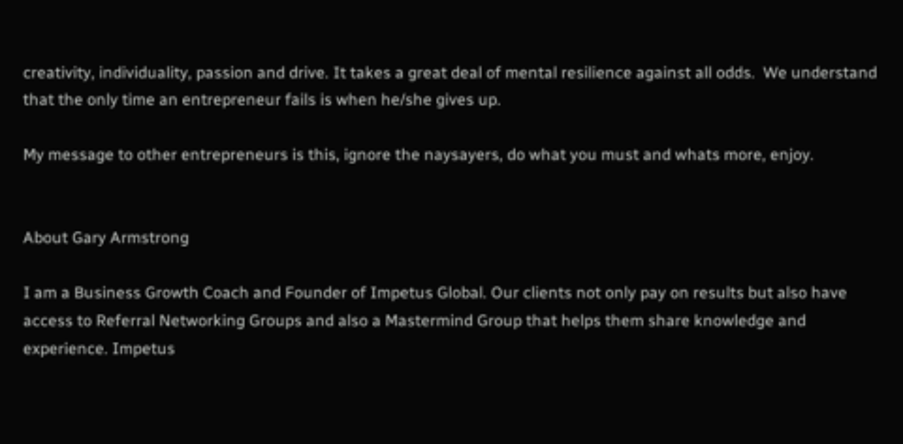creativity, individuality, passion and drive. It takes a great deal of mental resilience against all odds.  We understand that the only time an entrepreneur fails is when he/she gives up.

My message to other entrepreneurs is this, ignore the naysayers, do what you must and whats more, enjoy.


About Gary Armstrong

I am a Business Growth Coach and Founder of Impetus Global. Our clients not only pay on results but also have access to Referral Networking Groups and also a Mastermind Group that helps them share knowledge and experience. Impetus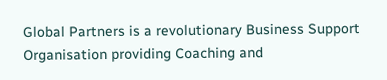Global Partners is a revolutionary Business Support Organisation providing Coaching and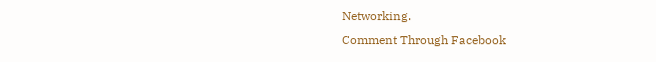Networking.
Comment Through Facebook